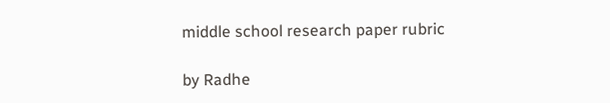middle school research paper rubric

by Radhe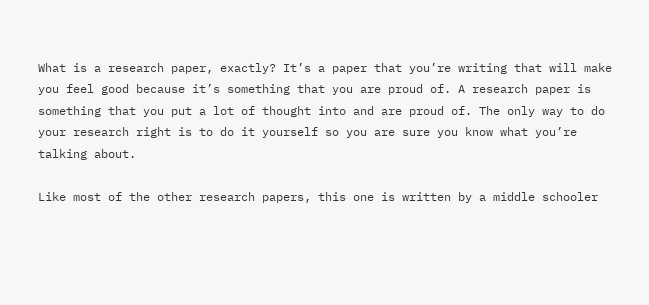What is a research paper, exactly? It’s a paper that you’re writing that will make you feel good because it’s something that you are proud of. A research paper is something that you put a lot of thought into and are proud of. The only way to do your research right is to do it yourself so you are sure you know what you’re talking about.

Like most of the other research papers, this one is written by a middle schooler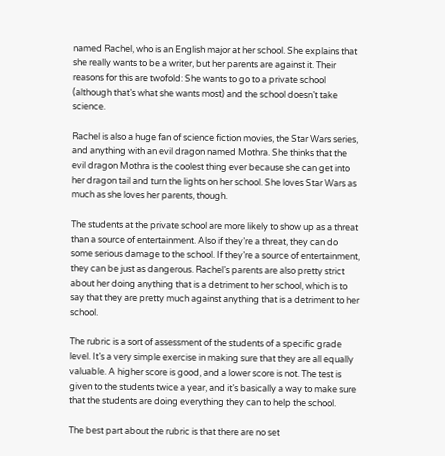named Rachel, who is an English major at her school. She explains that she really wants to be a writer, but her parents are against it. Their reasons for this are twofold: She wants to go to a private school (although that’s what she wants most) and the school doesn’t take science.

Rachel is also a huge fan of science fiction movies, the Star Wars series, and anything with an evil dragon named Mothra. She thinks that the evil dragon Mothra is the coolest thing ever because she can get into her dragon tail and turn the lights on her school. She loves Star Wars as much as she loves her parents, though.

The students at the private school are more likely to show up as a threat than a source of entertainment. Also if they’re a threat, they can do some serious damage to the school. If they’re a source of entertainment, they can be just as dangerous. Rachel’s parents are also pretty strict about her doing anything that is a detriment to her school, which is to say that they are pretty much against anything that is a detriment to her school.

The rubric is a sort of assessment of the students of a specific grade level. It’s a very simple exercise in making sure that they are all equally valuable. A higher score is good, and a lower score is not. The test is given to the students twice a year, and it’s basically a way to make sure that the students are doing everything they can to help the school.

The best part about the rubric is that there are no set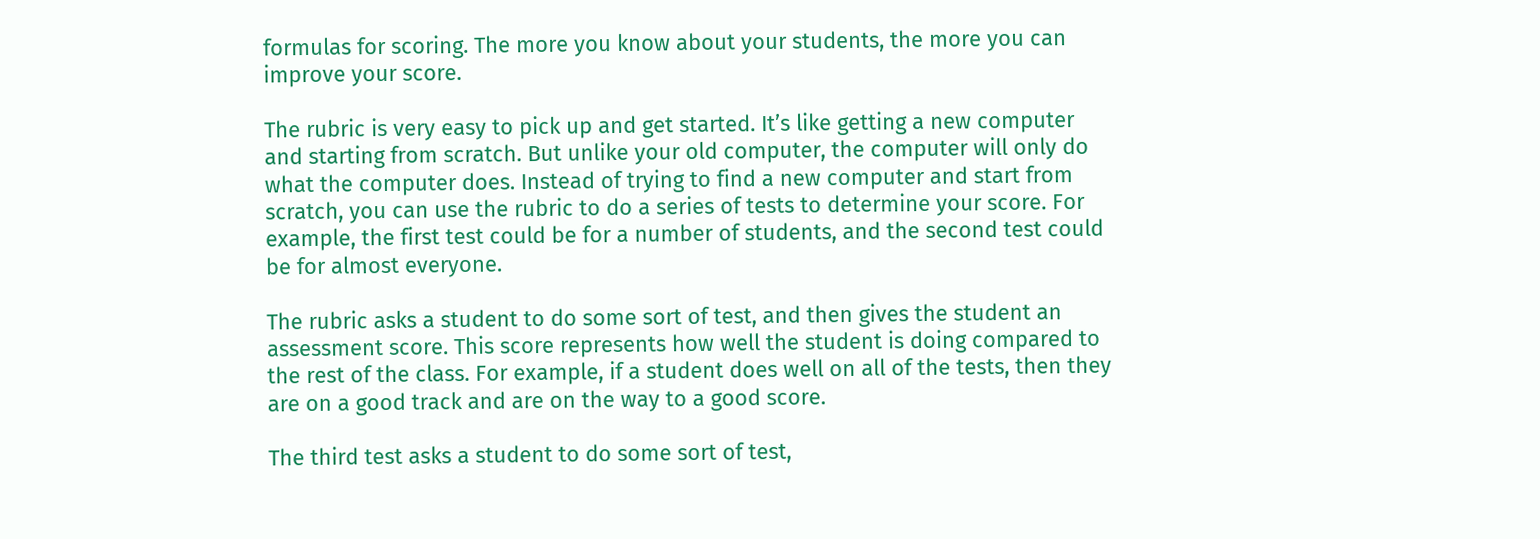formulas for scoring. The more you know about your students, the more you can improve your score.

The rubric is very easy to pick up and get started. It’s like getting a new computer and starting from scratch. But unlike your old computer, the computer will only do what the computer does. Instead of trying to find a new computer and start from scratch, you can use the rubric to do a series of tests to determine your score. For example, the first test could be for a number of students, and the second test could be for almost everyone.

The rubric asks a student to do some sort of test, and then gives the student an assessment score. This score represents how well the student is doing compared to the rest of the class. For example, if a student does well on all of the tests, then they are on a good track and are on the way to a good score.

The third test asks a student to do some sort of test,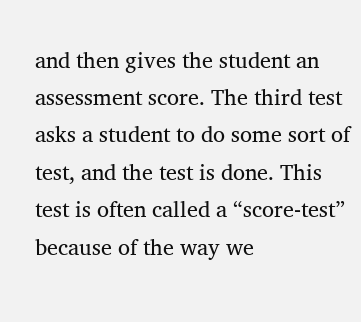and then gives the student an assessment score. The third test asks a student to do some sort of test, and the test is done. This test is often called a “score-test” because of the way we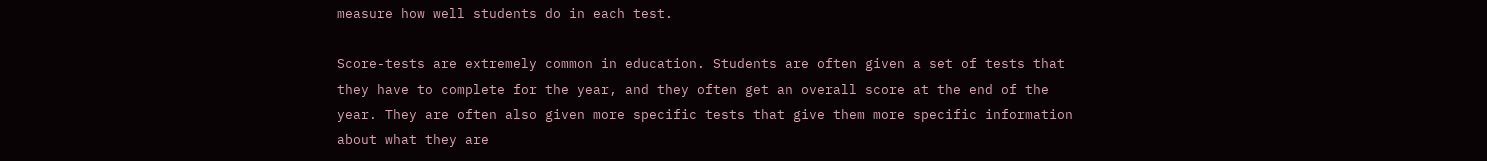measure how well students do in each test.

Score-tests are extremely common in education. Students are often given a set of tests that they have to complete for the year, and they often get an overall score at the end of the year. They are often also given more specific tests that give them more specific information about what they are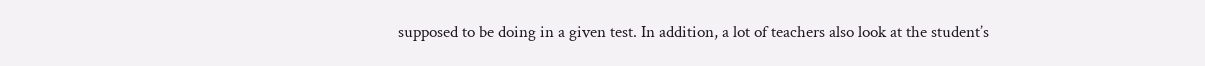supposed to be doing in a given test. In addition, a lot of teachers also look at the student’s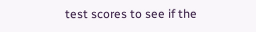test scores to see if the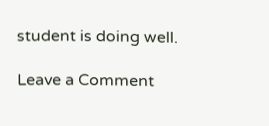student is doing well.

Leave a Comment